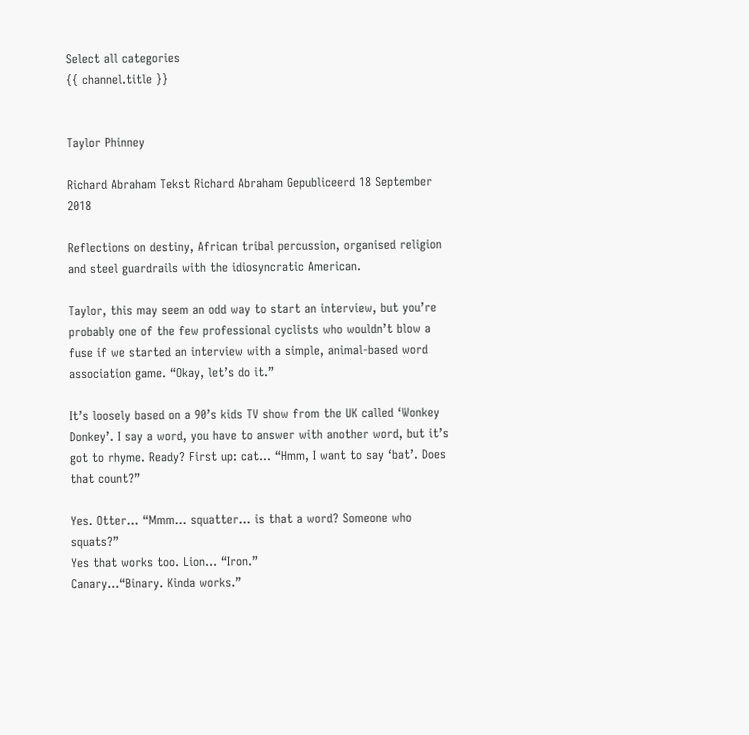Select all categories
{{ channel.title }}


Taylor Phinney

Richard Abraham Tekst Richard Abraham Gepubliceerd 18 September 2018

Reflections on destiny, African tribal percussion, organised religion and steel guardrails with the idiosyncratic American.

Taylor, this may seem an odd way to start an interview, but you’re probably one of the few professional cyclists who wouldn’t blow a fuse if we started an interview with a simple, animal-based word association game. “Okay, let’s do it.”

It’s loosely based on a 90’s kids TV show from the UK called ‘Wonkey Donkey’. I say a word, you have to answer with another word, but it’s got to rhyme. Ready? First up: cat… “Hmm, I want to say ‘bat’. Does that count?”

Yes. Otter… “Mmm… squatter… is that a word? Someone who squats?”
Yes that works too. Lion… “Iron.”
Canary…“Binary. Kinda works.”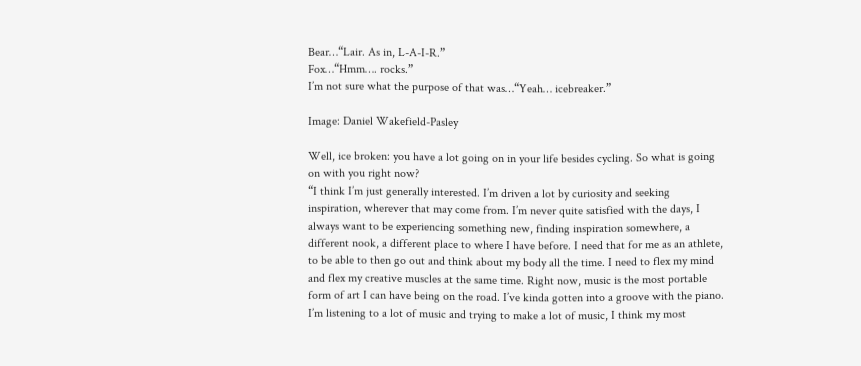Bear…“Lair. As in, L-A-I-R.”
Fox…“Hmm…. rocks.”
I’m not sure what the purpose of that was…“Yeah… icebreaker.”

Image: Daniel Wakefield-Pasley

Well, ice broken: you have a lot going on in your life besides cycling. So what is going on with you right now?
“I think I’m just generally interested. I’m driven a lot by curiosity and seeking inspiration, wherever that may come from. I’m never quite satisfied with the days, I always want to be experiencing something new, finding inspiration somewhere, a different nook, a different place to where I have before. I need that for me as an athlete, to be able to then go out and think about my body all the time. I need to flex my mind and flex my creative muscles at the same time. Right now, music is the most portable form of art I can have being on the road. I’ve kinda gotten into a groove with the piano. I’m listening to a lot of music and trying to make a lot of music, I think my most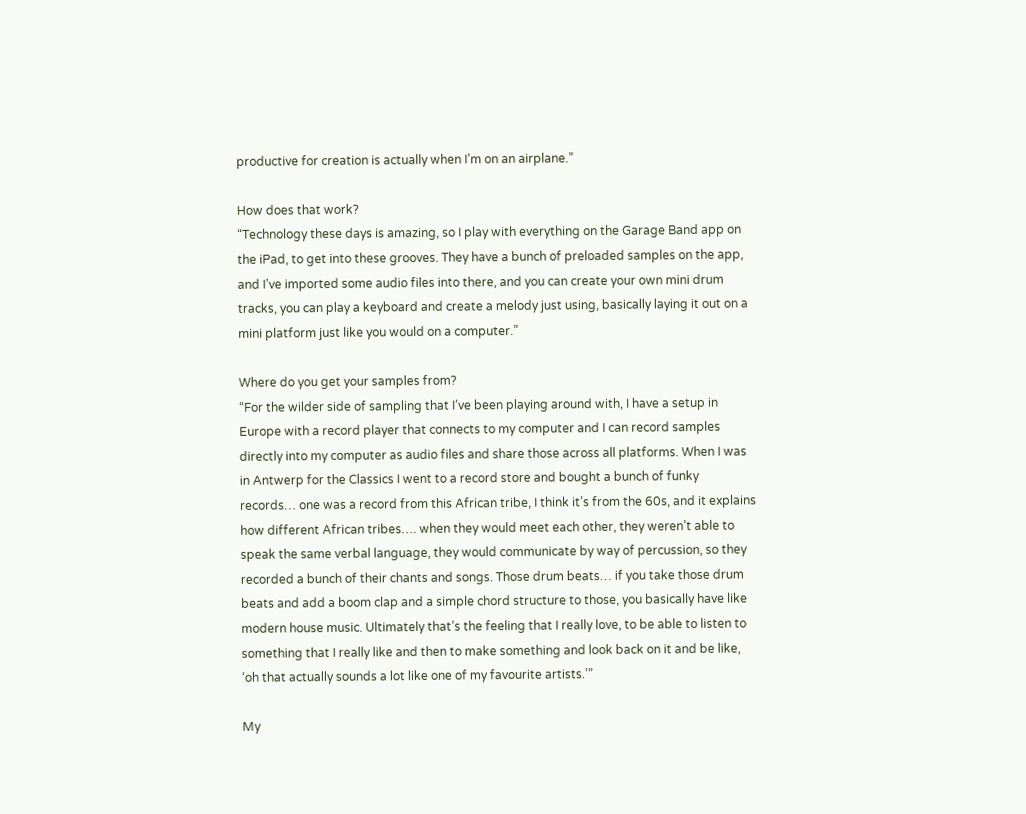productive for creation is actually when I’m on an airplane.”

How does that work?
“Technology these days is amazing, so I play with everything on the Garage Band app on the iPad, to get into these grooves. They have a bunch of preloaded samples on the app, and I’ve imported some audio files into there, and you can create your own mini drum tracks, you can play a keyboard and create a melody just using, basically laying it out on a mini platform just like you would on a computer.”

Where do you get your samples from?
“For the wilder side of sampling that I’ve been playing around with, I have a setup in Europe with a record player that connects to my computer and I can record samples directly into my computer as audio files and share those across all platforms. When I was in Antwerp for the Classics I went to a record store and bought a bunch of funky records… one was a record from this African tribe, I think it’s from the 60s, and it explains how different African tribes…. when they would meet each other, they weren’t able to speak the same verbal language, they would communicate by way of percussion, so they recorded a bunch of their chants and songs. Those drum beats… if you take those drum beats and add a boom clap and a simple chord structure to those, you basically have like modern house music. Ultimately that’s the feeling that I really love, to be able to listen to something that I really like and then to make something and look back on it and be like, ‘oh that actually sounds a lot like one of my favourite artists.’”

My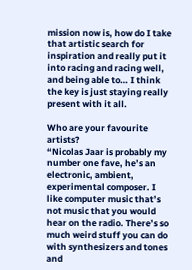mission now is, how do I take that artistic search for inspiration and really put it into racing and racing well, and being able to… I think the key is just staying really present with it all.

Who are your favourite artists?
“Nicolas Jaar is probably my number one fave, he’s an electronic, ambient, experimental composer. I like computer music that’s not music that you would hear on the radio. There’s so much weird stuff you can do with synthesizers and tones and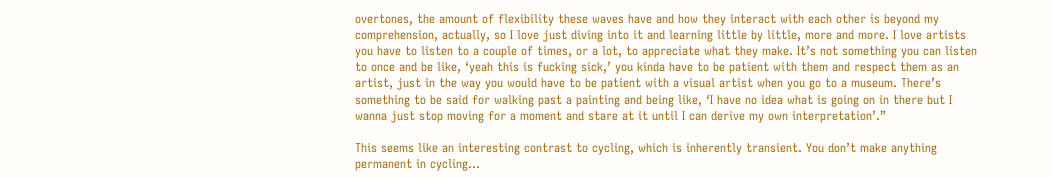overtones, the amount of flexibility these waves have and how they interact with each other is beyond my comprehension, actually, so I love just diving into it and learning little by little, more and more. I love artists you have to listen to a couple of times, or a lot, to appreciate what they make. It’s not something you can listen to once and be like, ‘yeah this is fucking sick,’ you kinda have to be patient with them and respect them as an artist, just in the way you would have to be patient with a visual artist when you go to a museum. There’s something to be said for walking past a painting and being like, ‘I have no idea what is going on in there but I wanna just stop moving for a moment and stare at it until I can derive my own interpretation’.”

This seems like an interesting contrast to cycling, which is inherently transient. You don’t make anything permanent in cycling…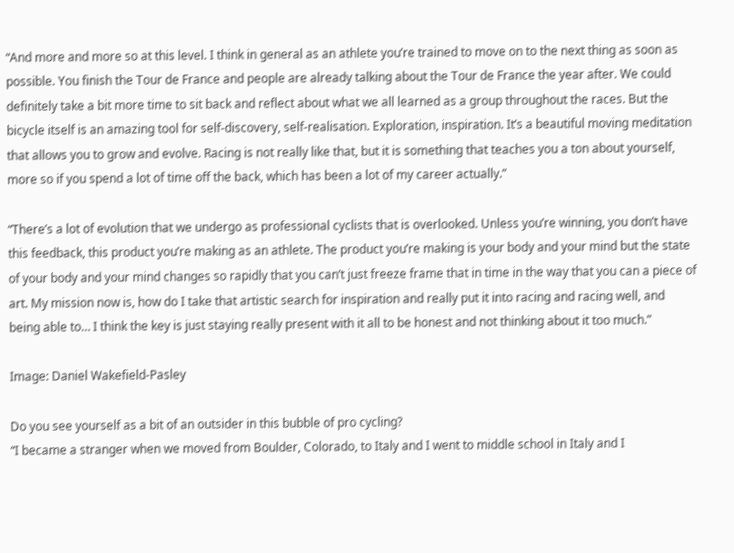“And more and more so at this level. I think in general as an athlete you’re trained to move on to the next thing as soon as possible. You finish the Tour de France and people are already talking about the Tour de France the year after. We could definitely take a bit more time to sit back and reflect about what we all learned as a group throughout the races. But the bicycle itself is an amazing tool for self-discovery, self-realisation. Exploration, inspiration. It’s a beautiful moving meditation that allows you to grow and evolve. Racing is not really like that, but it is something that teaches you a ton about yourself, more so if you spend a lot of time off the back, which has been a lot of my career actually.”

“There’s a lot of evolution that we undergo as professional cyclists that is overlooked. Unless you’re winning, you don’t have this feedback, this product you’re making as an athlete. The product you’re making is your body and your mind but the state of your body and your mind changes so rapidly that you can’t just freeze frame that in time in the way that you can a piece of art. My mission now is, how do I take that artistic search for inspiration and really put it into racing and racing well, and being able to… I think the key is just staying really present with it all to be honest and not thinking about it too much.”

Image: Daniel Wakefield-Pasley

Do you see yourself as a bit of an outsider in this bubble of pro cycling?
“I became a stranger when we moved from Boulder, Colorado, to Italy and I went to middle school in Italy and I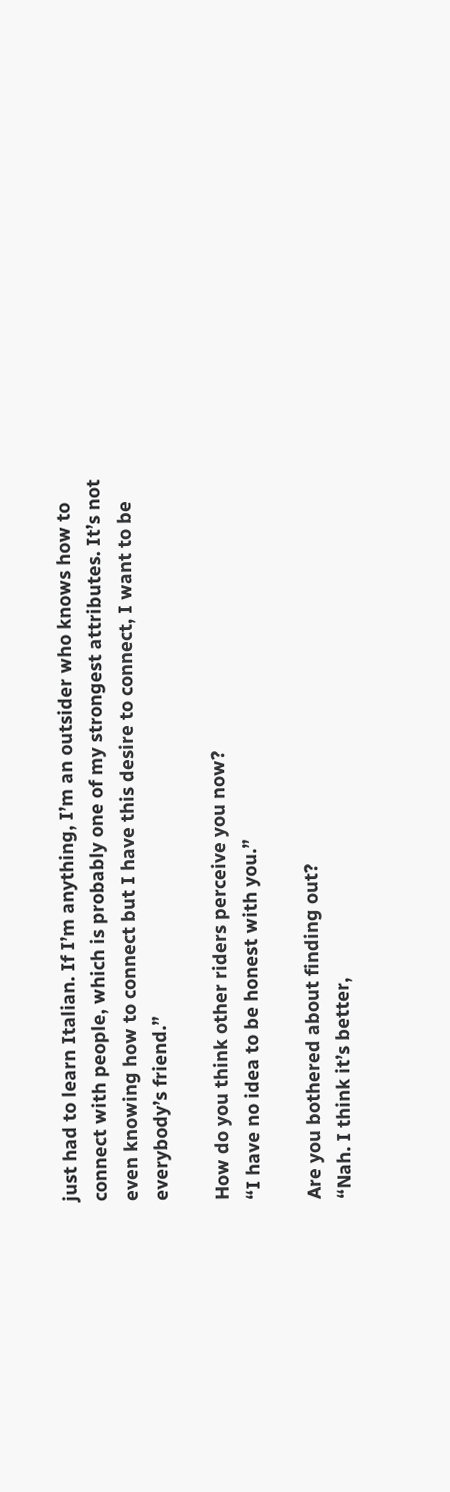just had to learn Italian. If I’m anything, I’m an outsider who knows how to connect with people, which is probably one of my strongest attributes. It’s not even knowing how to connect but I have this desire to connect, I want to be everybody’s friend.”

How do you think other riders perceive you now?
“I have no idea to be honest with you.”

Are you bothered about finding out?
“Nah. I think it’s better,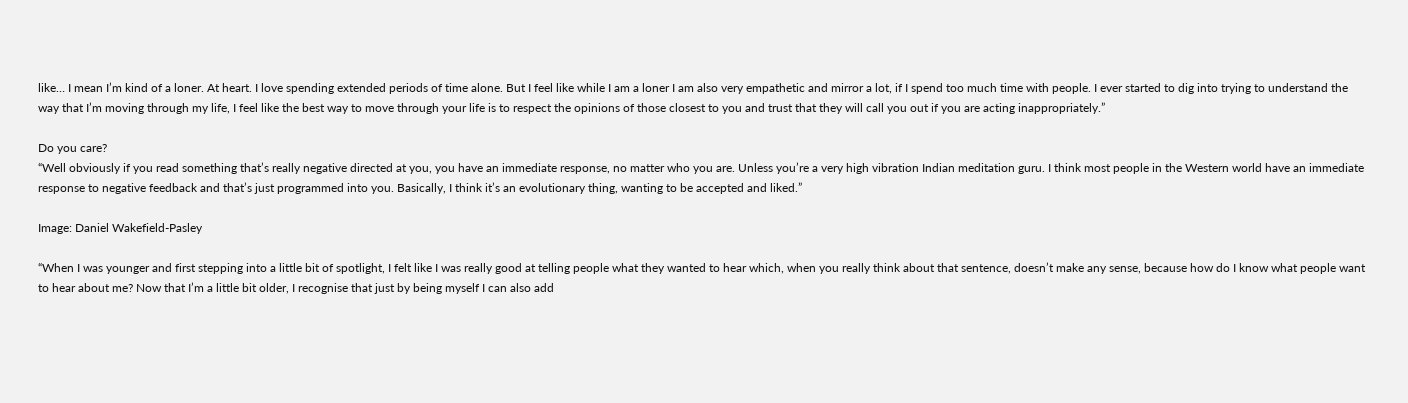like… I mean I’m kind of a loner. At heart. I love spending extended periods of time alone. But I feel like while I am a loner I am also very empathetic and mirror a lot, if I spend too much time with people. I ever started to dig into trying to understand the way that I’m moving through my life, I feel like the best way to move through your life is to respect the opinions of those closest to you and trust that they will call you out if you are acting inappropriately.”

Do you care?
“Well obviously if you read something that’s really negative directed at you, you have an immediate response, no matter who you are. Unless you’re a very high vibration Indian meditation guru. I think most people in the Western world have an immediate response to negative feedback and that’s just programmed into you. Basically, I think it’s an evolutionary thing, wanting to be accepted and liked.”

Image: Daniel Wakefield-Pasley

“When I was younger and first stepping into a little bit of spotlight, I felt like I was really good at telling people what they wanted to hear which, when you really think about that sentence, doesn’t make any sense, because how do I know what people want to hear about me? Now that I’m a little bit older, I recognise that just by being myself I can also add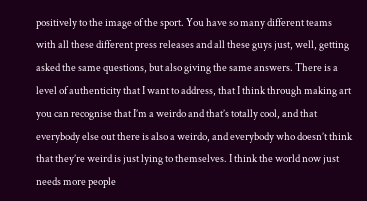positively to the image of the sport. You have so many different teams with all these different press releases and all these guys just, well, getting asked the same questions, but also giving the same answers. There is a level of authenticity that I want to address, that I think through making art you can recognise that I’m a weirdo and that’s totally cool, and that everybody else out there is also a weirdo, and everybody who doesn’t think that they’re weird is just lying to themselves. I think the world now just needs more people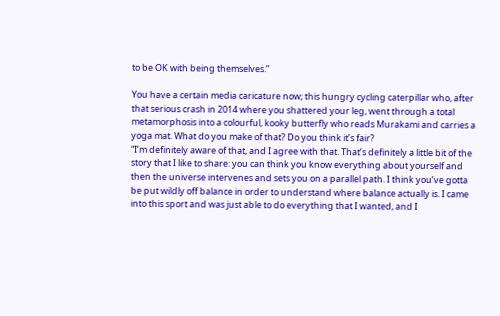to be OK with being themselves.”

You have a certain media caricature now; this hungry cycling caterpillar who, after that serious crash in 2014 where you shattered your leg, went through a total metamorphosis into a colourful, kooky butterfly who reads Murakami and carries a yoga mat. What do you make of that? Do you think it’s fair?
“I’m definitely aware of that, and I agree with that. That’s definitely a little bit of the story that I like to share: you can think you know everything about yourself and then the universe intervenes and sets you on a parallel path. I think you’ve gotta be put wildly off balance in order to understand where balance actually is. I came into this sport and was just able to do everything that I wanted, and I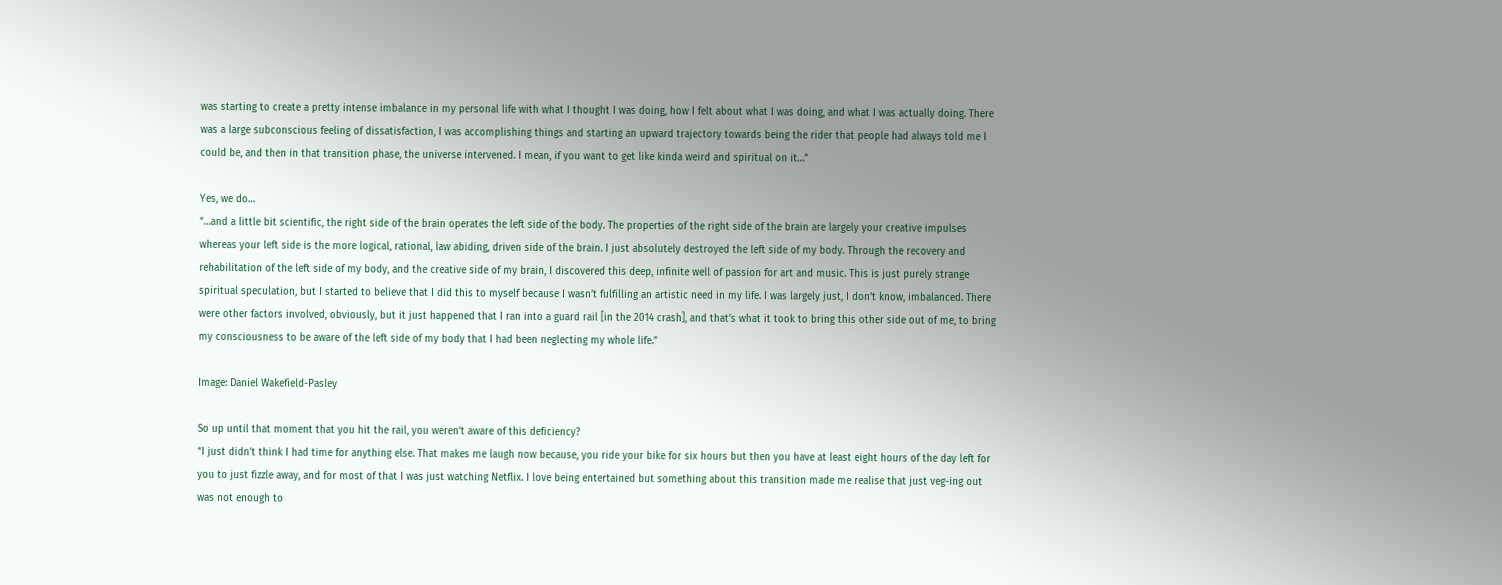was starting to create a pretty intense imbalance in my personal life with what I thought I was doing, how I felt about what I was doing, and what I was actually doing. There was a large subconscious feeling of dissatisfaction, I was accomplishing things and starting an upward trajectory towards being the rider that people had always told me I could be, and then in that transition phase, the universe intervened. I mean, if you want to get like kinda weird and spiritual on it…”

Yes, we do…
“…and a little bit scientific, the right side of the brain operates the left side of the body. The properties of the right side of the brain are largely your creative impulses whereas your left side is the more logical, rational, law abiding, driven side of the brain. I just absolutely destroyed the left side of my body. Through the recovery and rehabilitation of the left side of my body, and the creative side of my brain, I discovered this deep, infinite well of passion for art and music. This is just purely strange spiritual speculation, but I started to believe that I did this to myself because I wasn’t fulfilling an artistic need in my life. I was largely just, I don’t know, imbalanced. There were other factors involved, obviously, but it just happened that I ran into a guard rail [in the 2014 crash], and that’s what it took to bring this other side out of me, to bring my consciousness to be aware of the left side of my body that I had been neglecting my whole life.”

Image: Daniel Wakefield-Pasley

So up until that moment that you hit the rail, you weren’t aware of this deficiency?
“I just didn’t think I had time for anything else. That makes me laugh now because, you ride your bike for six hours but then you have at least eight hours of the day left for you to just fizzle away, and for most of that I was just watching Netflix. I love being entertained but something about this transition made me realise that just veg-ing out was not enough to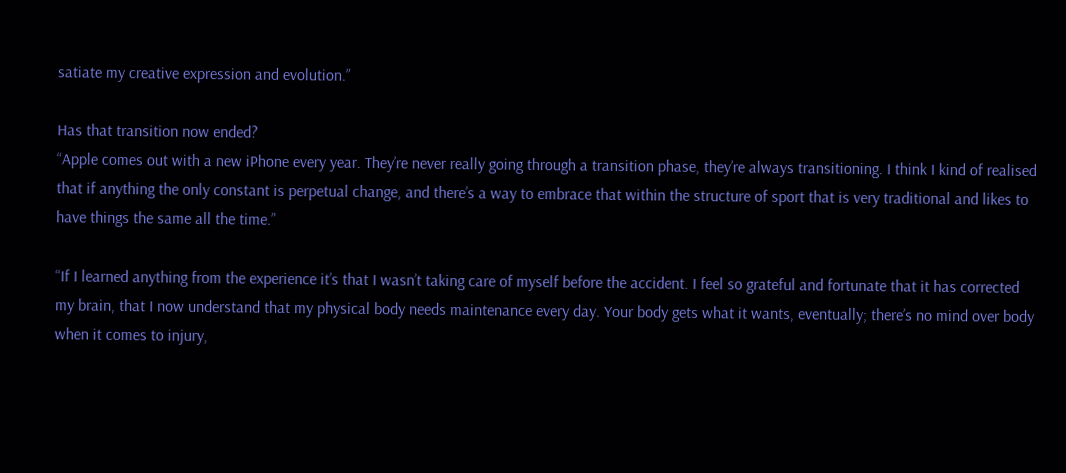satiate my creative expression and evolution.”

Has that transition now ended?
“Apple comes out with a new iPhone every year. They’re never really going through a transition phase, they’re always transitioning. I think I kind of realised that if anything the only constant is perpetual change, and there’s a way to embrace that within the structure of sport that is very traditional and likes to have things the same all the time.”

“If I learned anything from the experience it’s that I wasn’t taking care of myself before the accident. I feel so grateful and fortunate that it has corrected my brain, that I now understand that my physical body needs maintenance every day. Your body gets what it wants, eventually; there’s no mind over body when it comes to injury,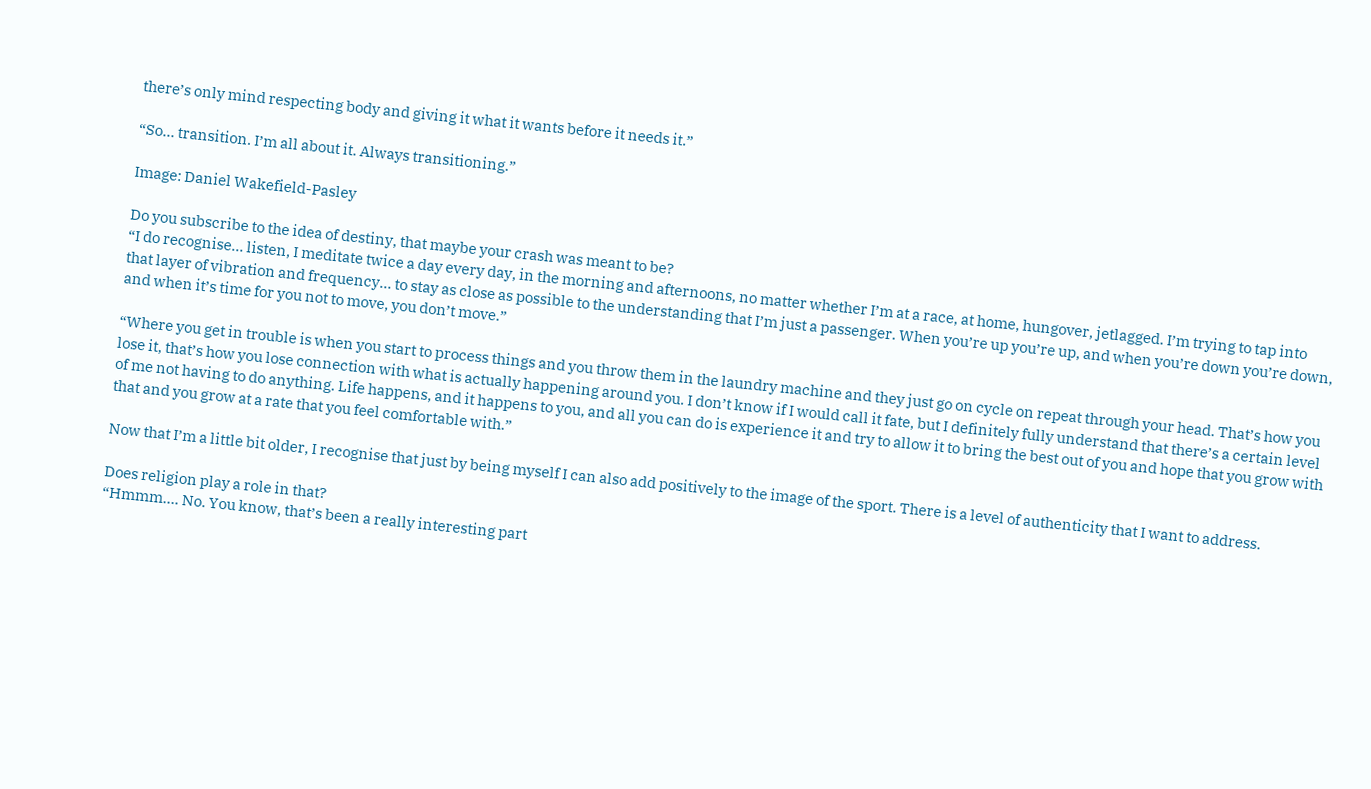there’s only mind respecting body and giving it what it wants before it needs it.”

“So… transition. I’m all about it. Always transitioning.”

Image: Daniel Wakefield-Pasley

Do you subscribe to the idea of destiny, that maybe your crash was meant to be?
“I do recognise… listen, I meditate twice a day every day, in the morning and afternoons, no matter whether I’m at a race, at home, hungover, jetlagged. I’m trying to tap into that layer of vibration and frequency… to stay as close as possible to the understanding that I’m just a passenger. When you’re up you’re up, and when you’re down you’re down, and when it’s time for you not to move, you don’t move.”

“Where you get in trouble is when you start to process things and you throw them in the laundry machine and they just go on cycle on repeat through your head. That’s how you lose it, that’s how you lose connection with what is actually happening around you. I don’t know if I would call it fate, but I definitely fully understand that there’s a certain level of me not having to do anything. Life happens, and it happens to you, and all you can do is experience it and try to allow it to bring the best out of you and hope that you grow with that and you grow at a rate that you feel comfortable with.”

Now that I’m a little bit older, I recognise that just by being myself I can also add positively to the image of the sport. There is a level of authenticity that I want to address.

Does religion play a role in that?
“Hmmm…. No. You know, that’s been a really interesting part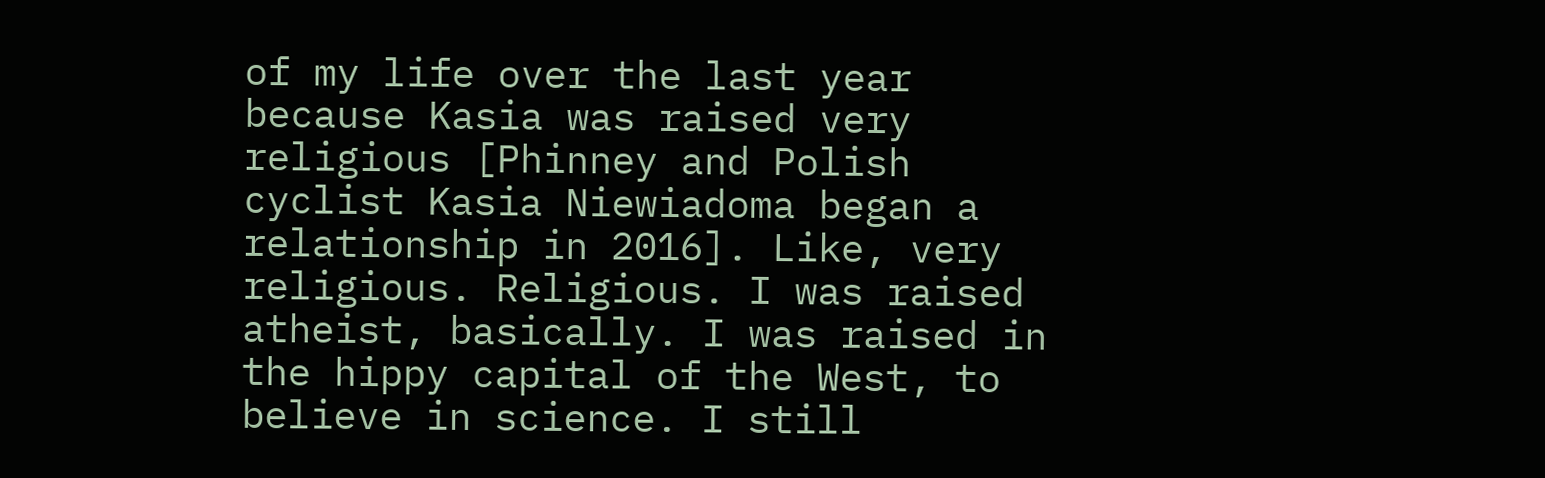of my life over the last year because Kasia was raised very religious [Phinney and Polish cyclist Kasia Niewiadoma began a relationship in 2016]. Like, very religious. Religious. I was raised atheist, basically. I was raised in the hippy capital of the West, to believe in science. I still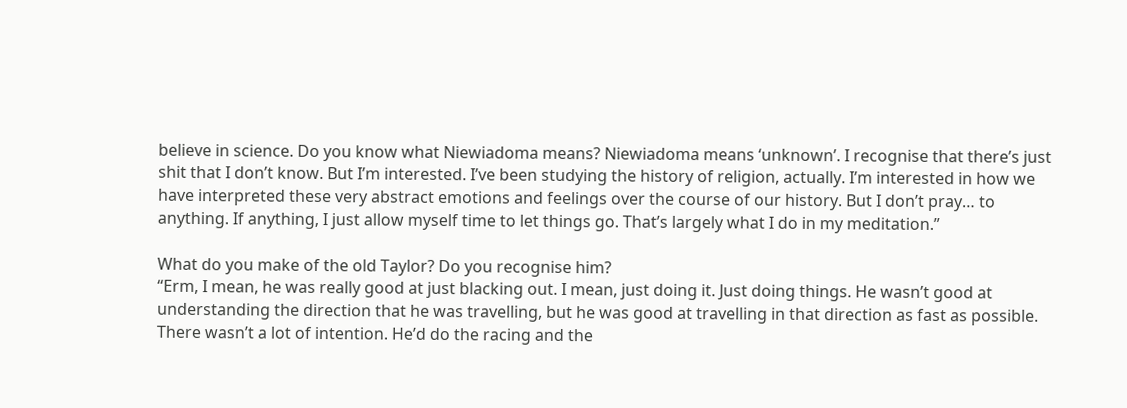believe in science. Do you know what Niewiadoma means? Niewiadoma means ‘unknown’. I recognise that there’s just shit that I don’t know. But I’m interested. I’ve been studying the history of religion, actually. I’m interested in how we have interpreted these very abstract emotions and feelings over the course of our history. But I don’t pray… to anything. If anything, I just allow myself time to let things go. That’s largely what I do in my meditation.”

What do you make of the old Taylor? Do you recognise him?
“Erm, I mean, he was really good at just blacking out. I mean, just doing it. Just doing things. He wasn’t good at understanding the direction that he was travelling, but he was good at travelling in that direction as fast as possible. There wasn’t a lot of intention. He’d do the racing and the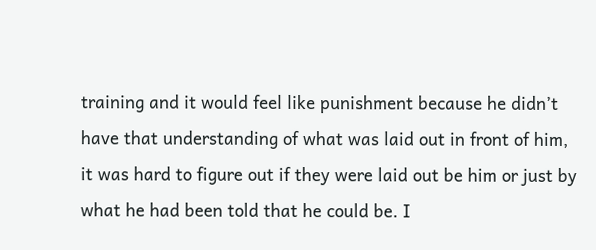training and it would feel like punishment because he didn’t have that understanding of what was laid out in front of him, it was hard to figure out if they were laid out be him or just by what he had been told that he could be. I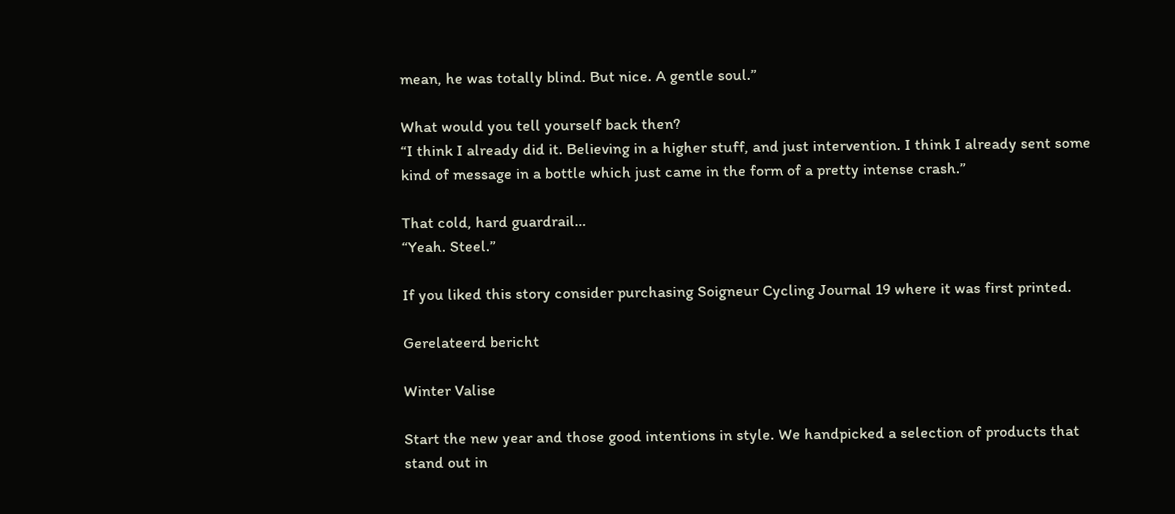mean, he was totally blind. But nice. A gentle soul.”

What would you tell yourself back then?
“I think I already did it. Believing in a higher stuff, and just intervention. I think I already sent some kind of message in a bottle which just came in the form of a pretty intense crash.”

That cold, hard guardrail…
“Yeah. Steel.”

If you liked this story consider purchasing Soigneur Cycling Journal 19 where it was first printed.

Gerelateerd bericht

Winter Valise

Start the new year and those good intentions in style. We handpicked a selection of products that stand out in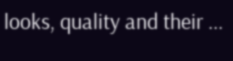looks, quality and their ...